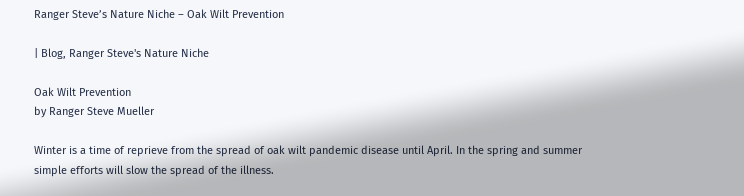Ranger Steve’s Nature Niche – Oak Wilt Prevention

| Blog, Ranger Steve's Nature Niche

Oak Wilt Prevention
by Ranger Steve Mueller

Winter is a time of reprieve from the spread of oak wilt pandemic disease until April. In the spring and summer simple efforts will slow the spread of the illness.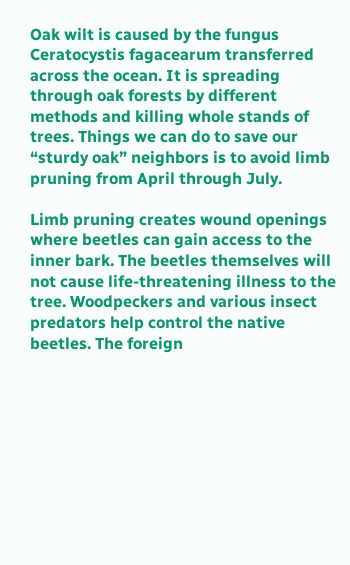Oak wilt is caused by the fungus Ceratocystis fagacearum transferred across the ocean. It is spreading through oak forests by different methods and killing whole stands of trees. Things we can do to save our “sturdy oak” neighbors is to avoid limb pruning from April through July.

Limb pruning creates wound openings where beetles can gain access to the inner bark. The beetles themselves will not cause life-threatening illness to the tree. Woodpeckers and various insect predators help control the native beetles. The foreign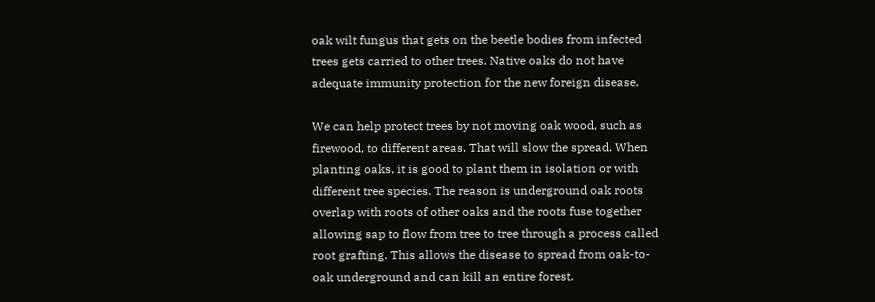oak wilt fungus that gets on the beetle bodies from infected trees gets carried to other trees. Native oaks do not have adequate immunity protection for the new foreign disease.

We can help protect trees by not moving oak wood, such as firewood, to different areas. That will slow the spread. When planting oaks, it is good to plant them in isolation or with different tree species. The reason is underground oak roots overlap with roots of other oaks and the roots fuse together allowing sap to flow from tree to tree through a process called root grafting. This allows the disease to spread from oak-to-oak underground and can kill an entire forest.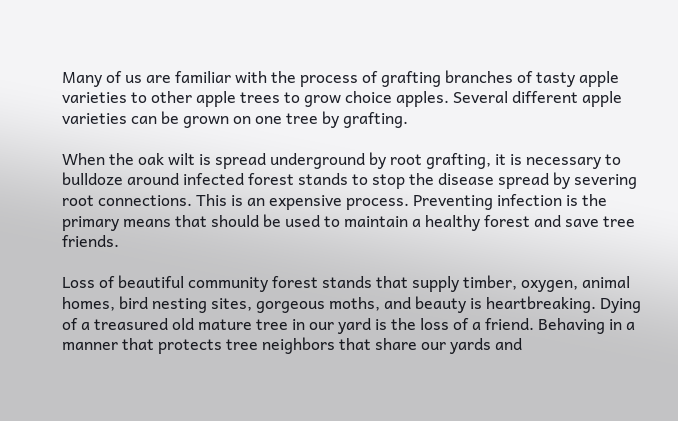Many of us are familiar with the process of grafting branches of tasty apple varieties to other apple trees to grow choice apples. Several different apple varieties can be grown on one tree by grafting.

When the oak wilt is spread underground by root grafting, it is necessary to bulldoze around infected forest stands to stop the disease spread by severing root connections. This is an expensive process. Preventing infection is the primary means that should be used to maintain a healthy forest and save tree friends.

Loss of beautiful community forest stands that supply timber, oxygen, animal homes, bird nesting sites, gorgeous moths, and beauty is heartbreaking. Dying of a treasured old mature tree in our yard is the loss of a friend. Behaving in a manner that protects tree neighbors that share our yards and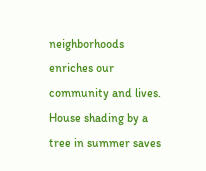neighborhoods enriches our community and lives. House shading by a tree in summer saves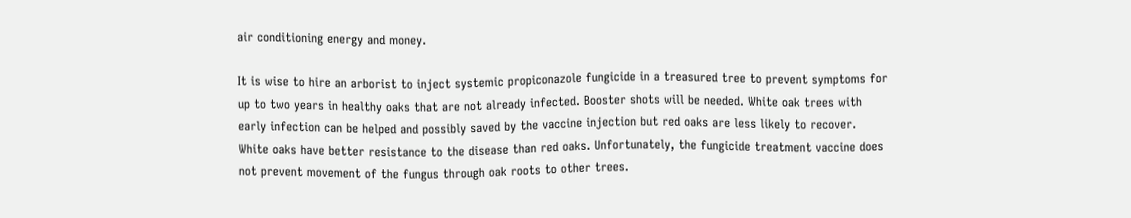air conditioning energy and money.

It is wise to hire an arborist to inject systemic propiconazole fungicide in a treasured tree to prevent symptoms for up to two years in healthy oaks that are not already infected. Booster shots will be needed. White oak trees with early infection can be helped and possibly saved by the vaccine injection but red oaks are less likely to recover. White oaks have better resistance to the disease than red oaks. Unfortunately, the fungicide treatment vaccine does not prevent movement of the fungus through oak roots to other trees.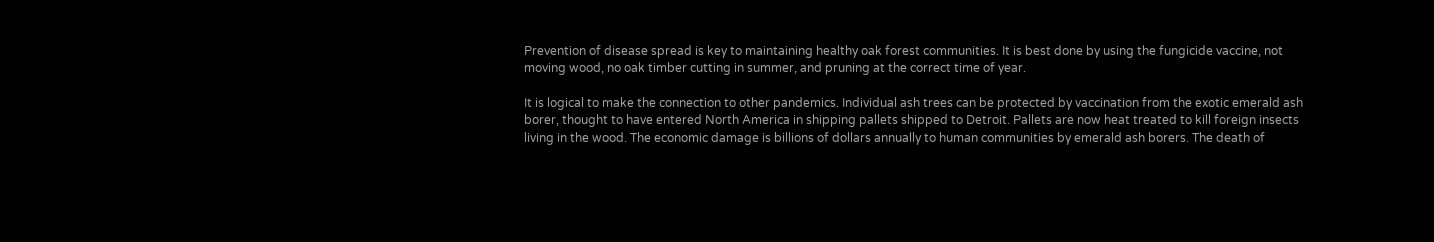Prevention of disease spread is key to maintaining healthy oak forest communities. It is best done by using the fungicide vaccine, not moving wood, no oak timber cutting in summer, and pruning at the correct time of year.

It is logical to make the connection to other pandemics. Individual ash trees can be protected by vaccination from the exotic emerald ash borer, thought to have entered North America in shipping pallets shipped to Detroit. Pallets are now heat treated to kill foreign insects living in the wood. The economic damage is billions of dollars annually to human communities by emerald ash borers. The death of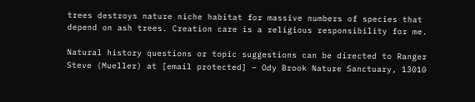trees destroys nature niche habitat for massive numbers of species that depend on ash trees. Creation care is a religious responsibility for me.

Natural history questions or topic suggestions can be directed to Ranger Steve (Mueller) at [email protected] – Ody Brook Nature Sanctuary, 13010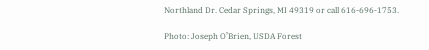Northland Dr. Cedar Springs, MI 49319 or call 616-696-1753.

Photo: Joseph O’Brien, USDA Forest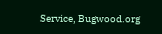Service, Bugwood.org